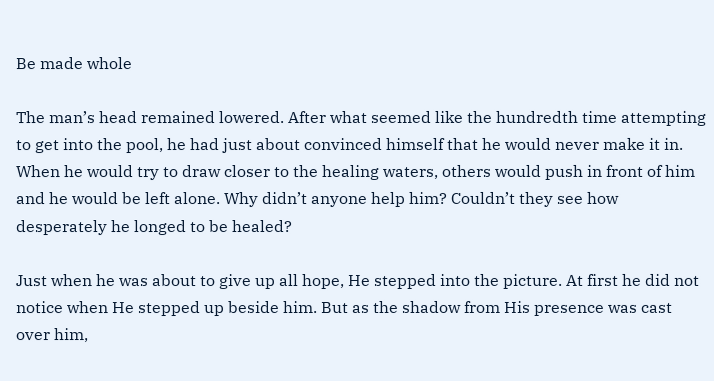Be made whole

The man’s head remained lowered. After what seemed like the hundredth time attempting to get into the pool, he had just about convinced himself that he would never make it in. When he would try to draw closer to the healing waters, others would push in front of him and he would be left alone. Why didn’t anyone help him? Couldn’t they see how desperately he longed to be healed?

Just when he was about to give up all hope, He stepped into the picture. At first he did not notice when He stepped up beside him. But as the shadow from His presence was cast over him,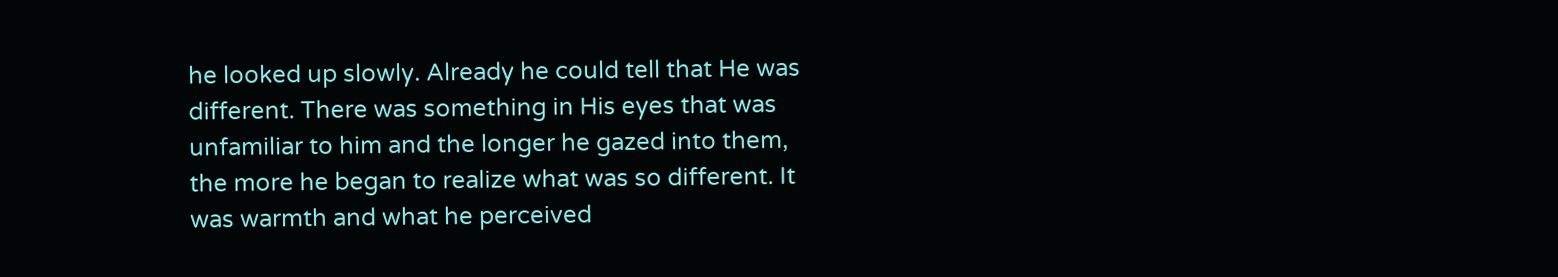he looked up slowly. Already he could tell that He was different. There was something in His eyes that was unfamiliar to him and the longer he gazed into them, the more he began to realize what was so different. It was warmth and what he perceived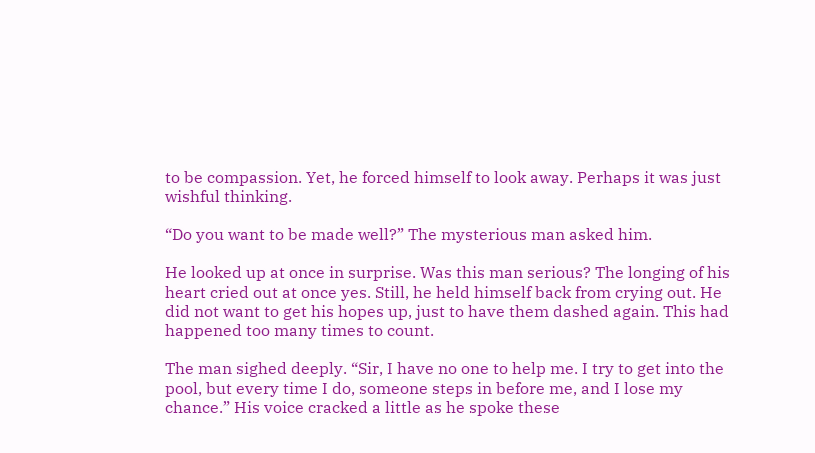to be compassion. Yet, he forced himself to look away. Perhaps it was just wishful thinking.

“Do you want to be made well?” The mysterious man asked him.

He looked up at once in surprise. Was this man serious? The longing of his heart cried out at once yes. Still, he held himself back from crying out. He did not want to get his hopes up, just to have them dashed again. This had happened too many times to count.

The man sighed deeply. “Sir, I have no one to help me. I try to get into the pool, but every time I do, someone steps in before me, and I lose my chance.” His voice cracked a little as he spoke these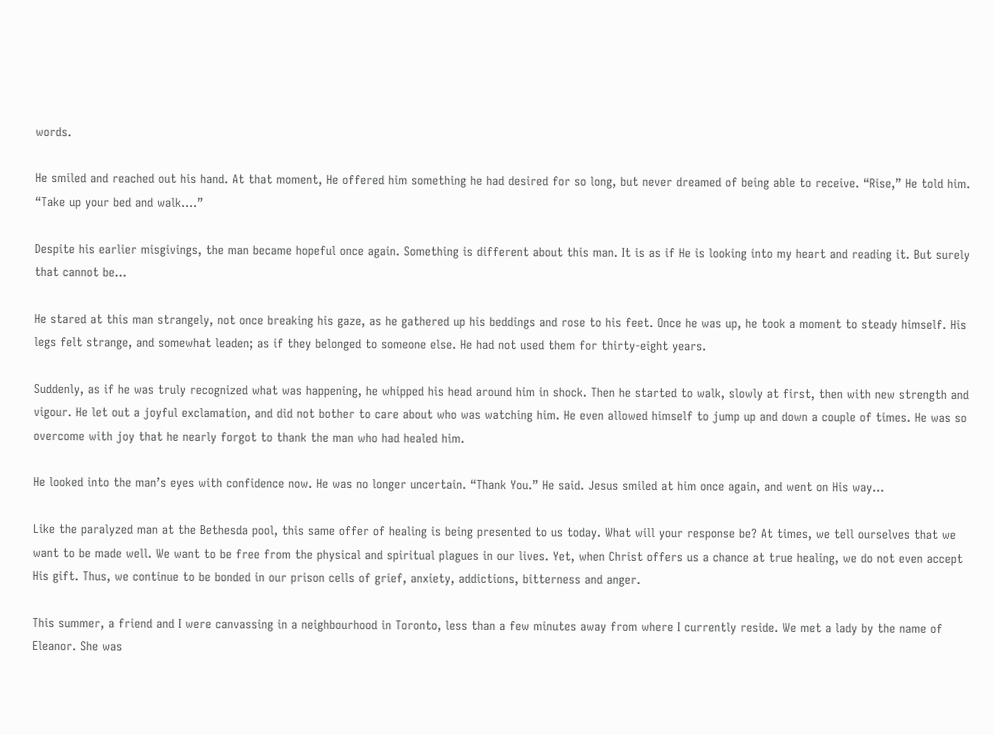words.

He smiled and reached out his hand. At that moment, He offered him something he had desired for so long, but never dreamed of being able to receive. “Rise,” He told him. “Take up your bed and walk….”

Despite his earlier misgivings, the man became hopeful once again. Something is different about this man. It is as if He is looking into my heart and reading it. But surely that cannot be…

He stared at this man strangely, not once breaking his gaze, as he gathered up his beddings and rose to his feet. Once he was up, he took a moment to steady himself. His legs felt strange, and somewhat leaden; as if they belonged to someone else. He had not used them for thirty-eight years.

Suddenly, as if he was truly recognized what was happening, he whipped his head around him in shock. Then he started to walk, slowly at first, then with new strength and vigour. He let out a joyful exclamation, and did not bother to care about who was watching him. He even allowed himself to jump up and down a couple of times. He was so overcome with joy that he nearly forgot to thank the man who had healed him.

He looked into the man’s eyes with confidence now. He was no longer uncertain. “Thank You.” He said. Jesus smiled at him once again, and went on His way…

Like the paralyzed man at the Bethesda pool, this same offer of healing is being presented to us today. What will your response be? At times, we tell ourselves that we want to be made well. We want to be free from the physical and spiritual plagues in our lives. Yet, when Christ offers us a chance at true healing, we do not even accept His gift. Thus, we continue to be bonded in our prison cells of grief, anxiety, addictions, bitterness and anger.

This summer, a friend and I were canvassing in a neighbourhood in Toronto, less than a few minutes away from where I currently reside. We met a lady by the name of Eleanor. She was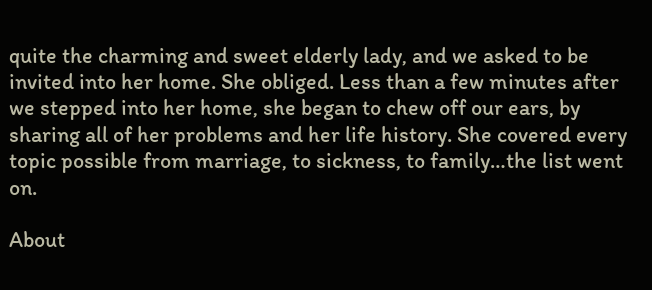quite the charming and sweet elderly lady, and we asked to be invited into her home. She obliged. Less than a few minutes after we stepped into her home, she began to chew off our ears, by sharing all of her problems and her life history. She covered every topic possible from marriage, to sickness, to family…the list went on.

About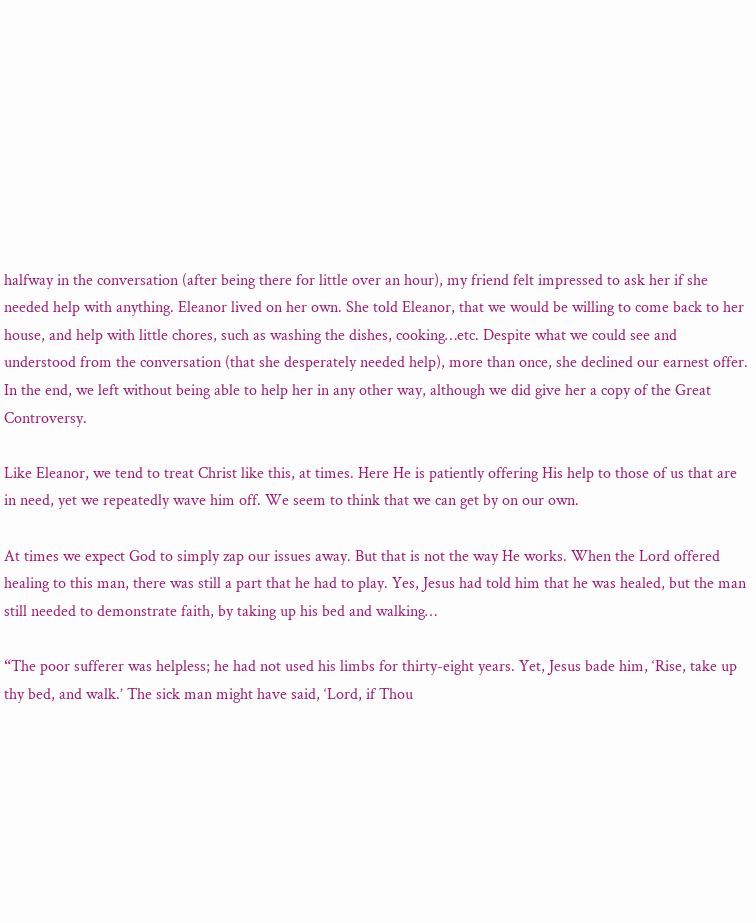halfway in the conversation (after being there for little over an hour), my friend felt impressed to ask her if she needed help with anything. Eleanor lived on her own. She told Eleanor, that we would be willing to come back to her house, and help with little chores, such as washing the dishes, cooking…etc. Despite what we could see and understood from the conversation (that she desperately needed help), more than once, she declined our earnest offer. In the end, we left without being able to help her in any other way, although we did give her a copy of the Great Controversy.

Like Eleanor, we tend to treat Christ like this, at times. Here He is patiently offering His help to those of us that are in need, yet we repeatedly wave him off. We seem to think that we can get by on our own.

At times we expect God to simply zap our issues away. But that is not the way He works. When the Lord offered healing to this man, there was still a part that he had to play. Yes, Jesus had told him that he was healed, but the man still needed to demonstrate faith, by taking up his bed and walking…

“The poor sufferer was helpless; he had not used his limbs for thirty-eight years. Yet, Jesus bade him, ‘Rise, take up thy bed, and walk.’ The sick man might have said, ‘Lord, if Thou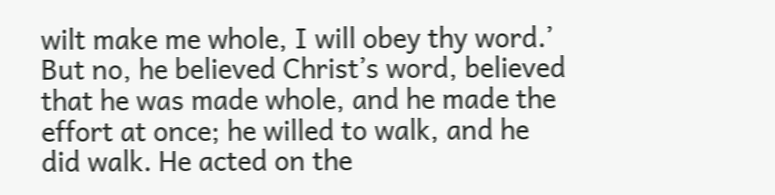wilt make me whole, I will obey thy word.’ But no, he believed Christ’s word, believed that he was made whole, and he made the effort at once; he willed to walk, and he did walk. He acted on the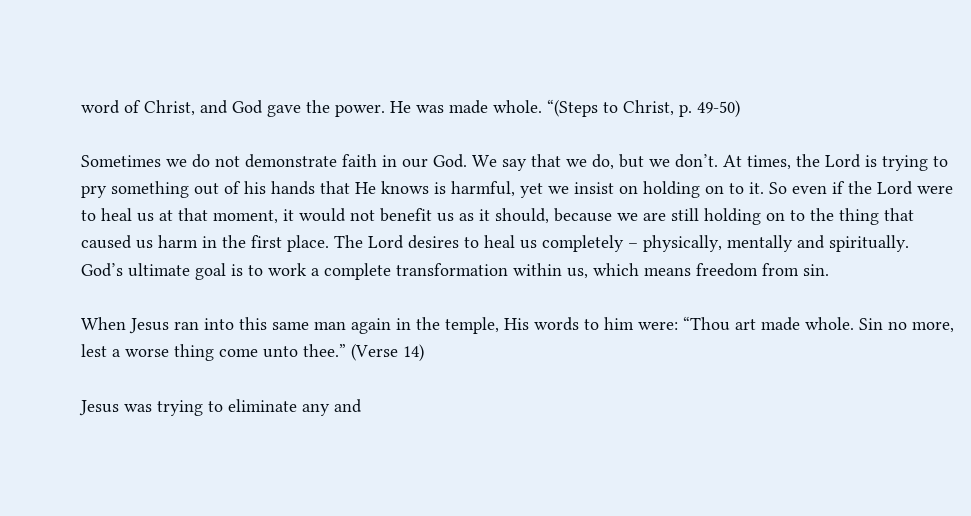word of Christ, and God gave the power. He was made whole. “(Steps to Christ, p. 49-50)

Sometimes we do not demonstrate faith in our God. We say that we do, but we don’t. At times, the Lord is trying to pry something out of his hands that He knows is harmful, yet we insist on holding on to it. So even if the Lord were to heal us at that moment, it would not benefit us as it should, because we are still holding on to the thing that caused us harm in the first place. The Lord desires to heal us completely – physically, mentally and spiritually. God’s ultimate goal is to work a complete transformation within us, which means freedom from sin.

When Jesus ran into this same man again in the temple, His words to him were: “Thou art made whole. Sin no more, lest a worse thing come unto thee.” (Verse 14)

Jesus was trying to eliminate any and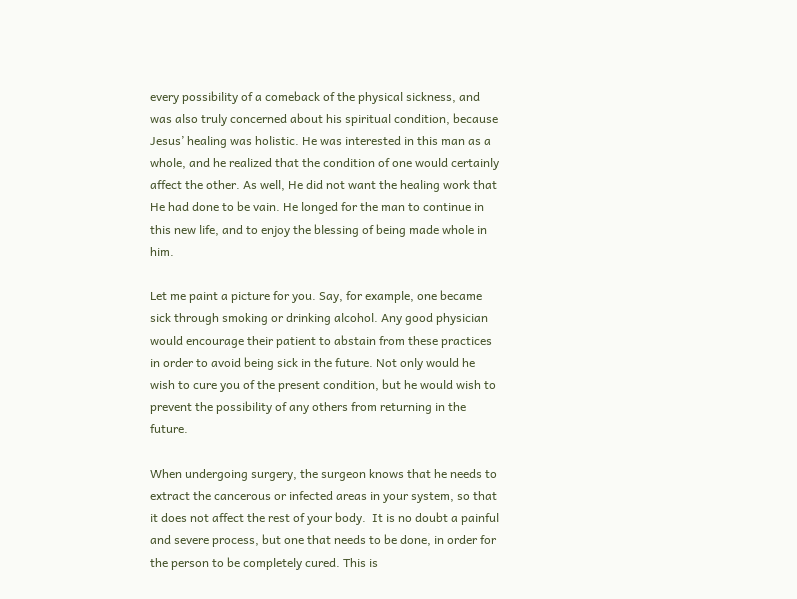every possibility of a comeback of the physical sickness, and was also truly concerned about his spiritual condition, because Jesus’ healing was holistic. He was interested in this man as a whole, and he realized that the condition of one would certainly affect the other. As well, He did not want the healing work that He had done to be vain. He longed for the man to continue in this new life, and to enjoy the blessing of being made whole in him.

Let me paint a picture for you. Say, for example, one became sick through smoking or drinking alcohol. Any good physician would encourage their patient to abstain from these practices in order to avoid being sick in the future. Not only would he wish to cure you of the present condition, but he would wish to prevent the possibility of any others from returning in the future.

When undergoing surgery, the surgeon knows that he needs to extract the cancerous or infected areas in your system, so that it does not affect the rest of your body.  It is no doubt a painful and severe process, but one that needs to be done, in order for the person to be completely cured. This is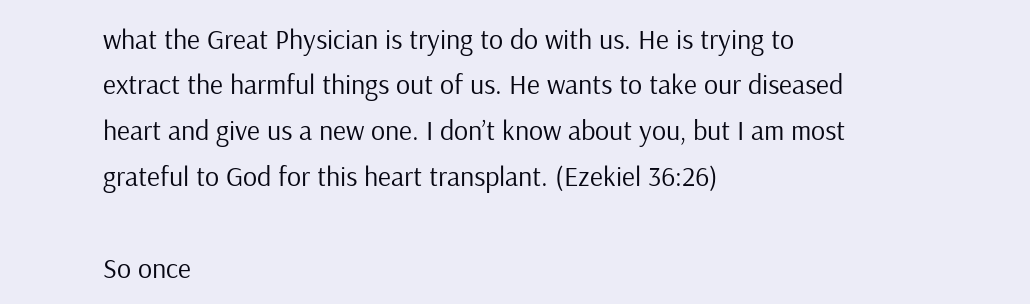what the Great Physician is trying to do with us. He is trying to extract the harmful things out of us. He wants to take our diseased heart and give us a new one. I don’t know about you, but I am most grateful to God for this heart transplant. (Ezekiel 36:26)

So once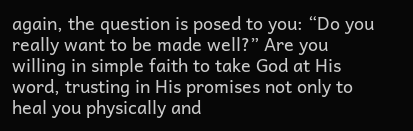again, the question is posed to you: “Do you really want to be made well?” Are you willing in simple faith to take God at His word, trusting in His promises not only to heal you physically and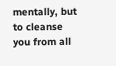mentally, but to cleanse you from all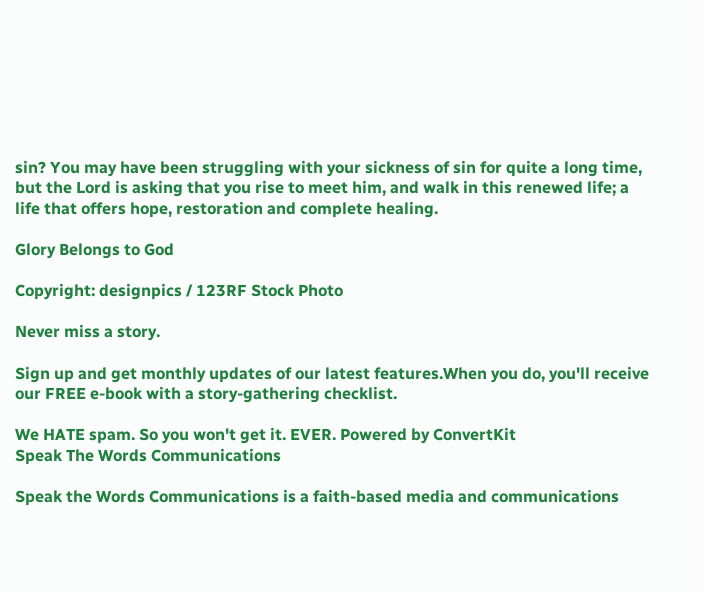sin? You may have been struggling with your sickness of sin for quite a long time, but the Lord is asking that you rise to meet him, and walk in this renewed life; a life that offers hope, restoration and complete healing.

Glory Belongs to God

Copyright: designpics / 123RF Stock Photo

Never miss a story.

Sign up and get monthly updates of our latest features.When you do, you'll receive our FREE e-book with a story-gathering checklist.

We HATE spam. So you won't get it. EVER. Powered by ConvertKit
Speak The Words Communications

Speak the Words Communications is a faith-based media and communications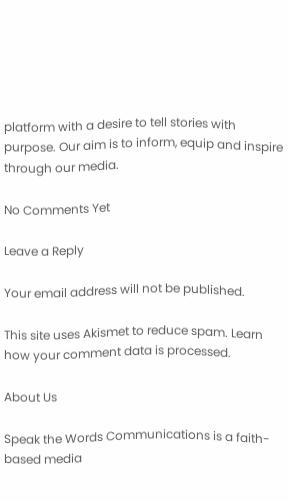platform with a desire to tell stories with purpose. Our aim is to inform, equip and inspire through our media.

No Comments Yet

Leave a Reply

Your email address will not be published.

This site uses Akismet to reduce spam. Learn how your comment data is processed.

About Us

Speak the Words Communications is a faith-based media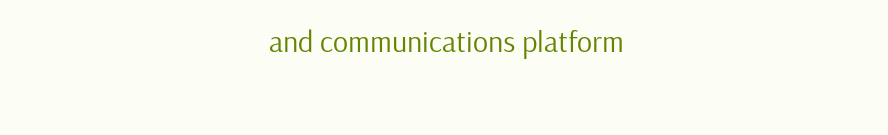and communications platform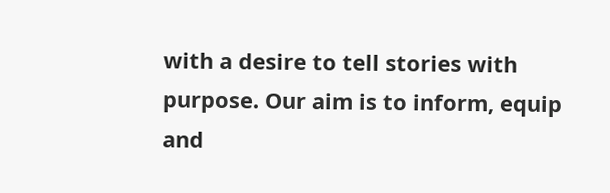with a desire to tell stories with purpose. Our aim is to inform, equip and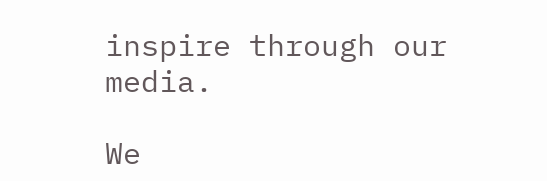inspire through our media.

We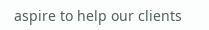aspire to help our clients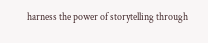harness the power of storytelling through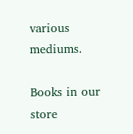various mediums.

Books in our store